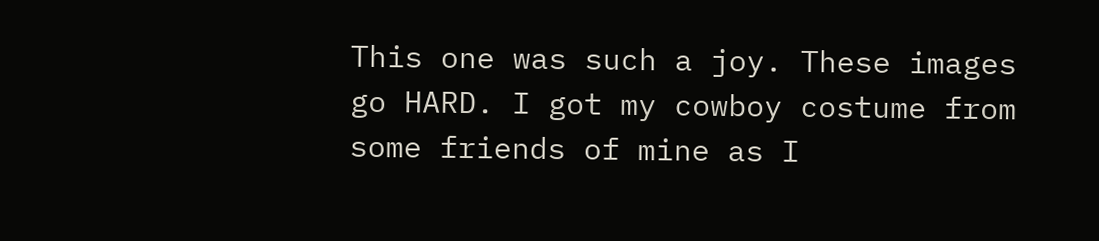This one was such a joy. These images go HARD. I got my cowboy costume from some friends of mine as I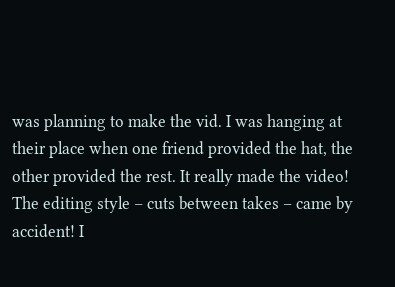was planning to make the vid. I was hanging at their place when one friend provided the hat, the other provided the rest. It really made the video! The editing style – cuts between takes – came by accident! I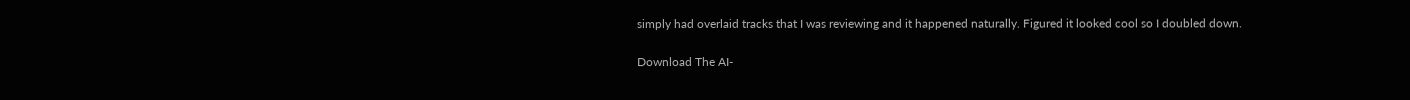simply had overlaid tracks that I was reviewing and it happened naturally. Figured it looked cool so I doubled down.

Download The AI-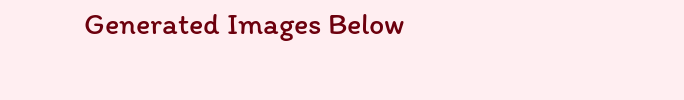Generated Images Below